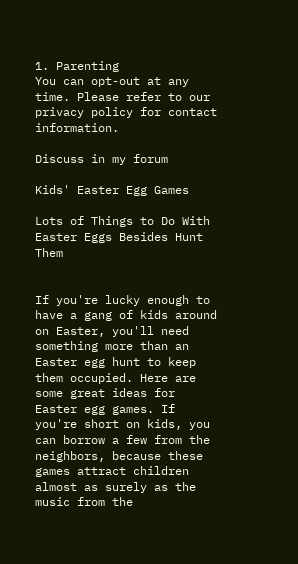1. Parenting
You can opt-out at any time. Please refer to our privacy policy for contact information.

Discuss in my forum

Kids' Easter Egg Games

Lots of Things to Do With Easter Eggs Besides Hunt Them


If you're lucky enough to have a gang of kids around on Easter, you'll need something more than an Easter egg hunt to keep them occupied. Here are some great ideas for Easter egg games. If you're short on kids, you can borrow a few from the neighbors, because these games attract children almost as surely as the music from the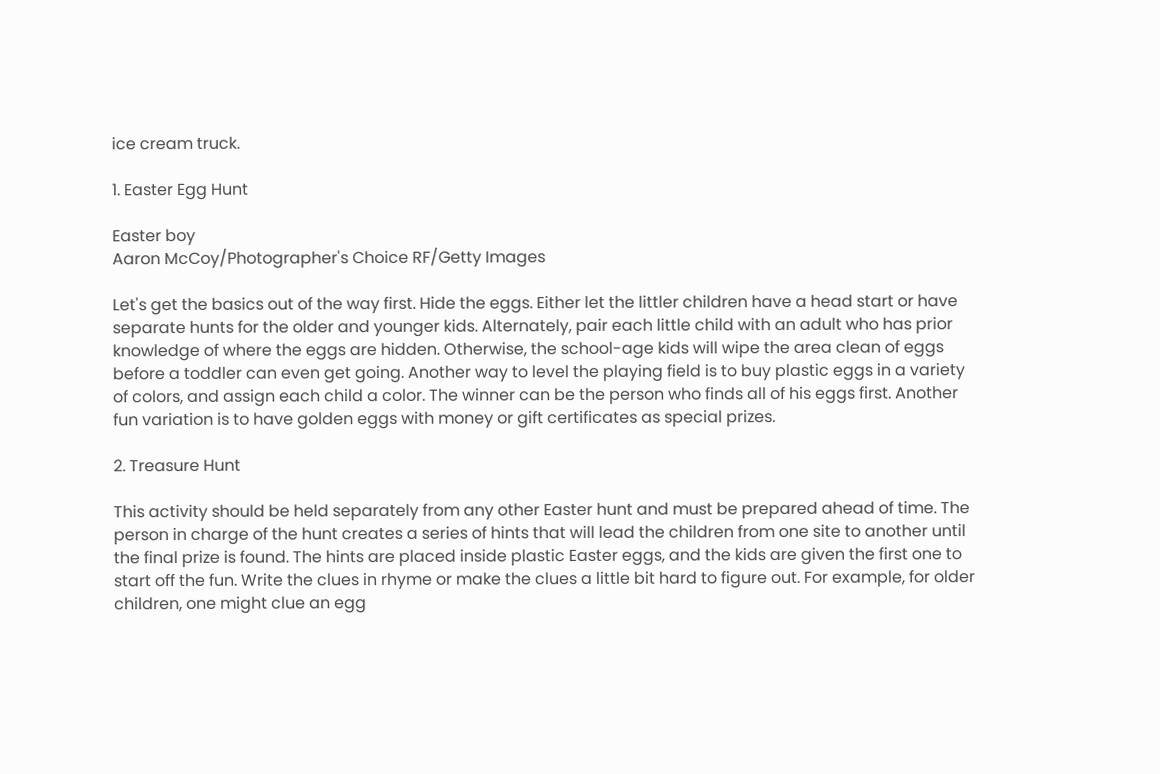ice cream truck.

1. Easter Egg Hunt

Easter boy
Aaron McCoy/Photographer's Choice RF/Getty Images

Let's get the basics out of the way first. Hide the eggs. Either let the littler children have a head start or have separate hunts for the older and younger kids. Alternately, pair each little child with an adult who has prior knowledge of where the eggs are hidden. Otherwise, the school-age kids will wipe the area clean of eggs before a toddler can even get going. Another way to level the playing field is to buy plastic eggs in a variety of colors, and assign each child a color. The winner can be the person who finds all of his eggs first. Another fun variation is to have golden eggs with money or gift certificates as special prizes.

2. Treasure Hunt

This activity should be held separately from any other Easter hunt and must be prepared ahead of time. The person in charge of the hunt creates a series of hints that will lead the children from one site to another until the final prize is found. The hints are placed inside plastic Easter eggs, and the kids are given the first one to start off the fun. Write the clues in rhyme or make the clues a little bit hard to figure out. For example, for older children, one might clue an egg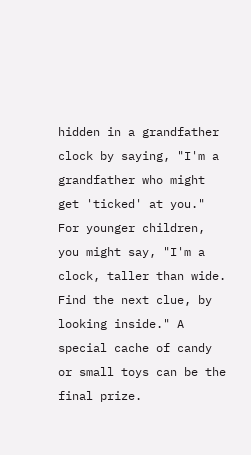hidden in a grandfather clock by saying, "I'm a grandfather who might get 'ticked' at you." For younger children, you might say, "I'm a clock, taller than wide. Find the next clue, by looking inside." A special cache of candy or small toys can be the final prize.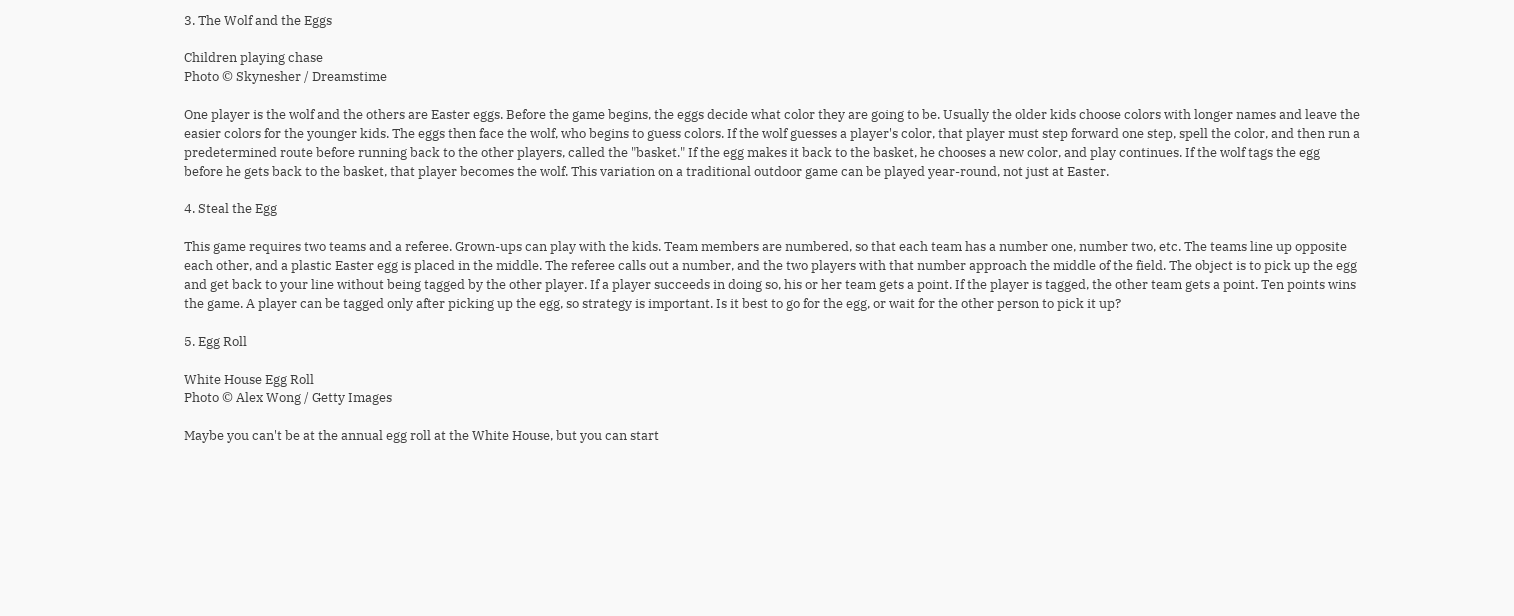3. The Wolf and the Eggs

Children playing chase
Photo © Skynesher / Dreamstime

One player is the wolf and the others are Easter eggs. Before the game begins, the eggs decide what color they are going to be. Usually the older kids choose colors with longer names and leave the easier colors for the younger kids. The eggs then face the wolf, who begins to guess colors. If the wolf guesses a player's color, that player must step forward one step, spell the color, and then run a predetermined route before running back to the other players, called the "basket." If the egg makes it back to the basket, he chooses a new color, and play continues. If the wolf tags the egg before he gets back to the basket, that player becomes the wolf. This variation on a traditional outdoor game can be played year-round, not just at Easter.

4. Steal the Egg

This game requires two teams and a referee. Grown-ups can play with the kids. Team members are numbered, so that each team has a number one, number two, etc. The teams line up opposite each other, and a plastic Easter egg is placed in the middle. The referee calls out a number, and the two players with that number approach the middle of the field. The object is to pick up the egg and get back to your line without being tagged by the other player. If a player succeeds in doing so, his or her team gets a point. If the player is tagged, the other team gets a point. Ten points wins the game. A player can be tagged only after picking up the egg, so strategy is important. Is it best to go for the egg, or wait for the other person to pick it up?

5. Egg Roll

White House Egg Roll
Photo © Alex Wong / Getty Images

Maybe you can't be at the annual egg roll at the White House, but you can start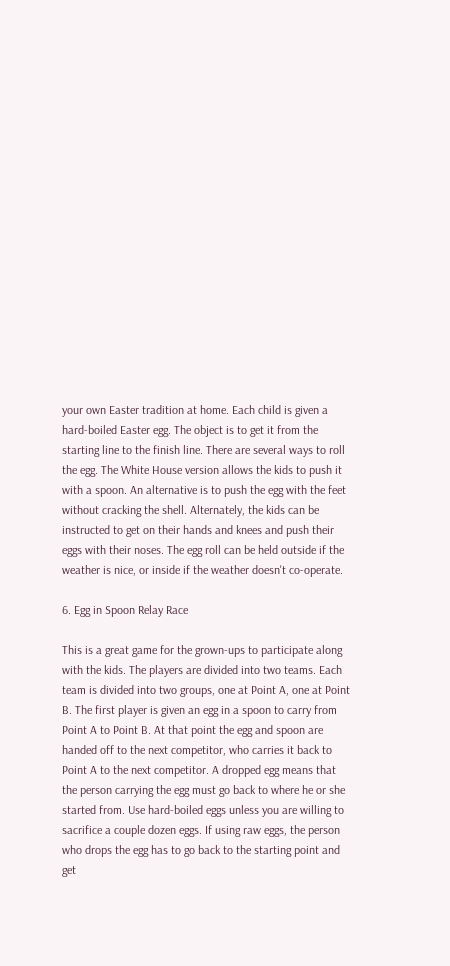your own Easter tradition at home. Each child is given a hard-boiled Easter egg. The object is to get it from the starting line to the finish line. There are several ways to roll the egg. The White House version allows the kids to push it with a spoon. An alternative is to push the egg with the feet without cracking the shell. Alternately, the kids can be instructed to get on their hands and knees and push their eggs with their noses. The egg roll can be held outside if the weather is nice, or inside if the weather doesn't co-operate.

6. Egg in Spoon Relay Race

This is a great game for the grown-ups to participate along with the kids. The players are divided into two teams. Each team is divided into two groups, one at Point A, one at Point B. The first player is given an egg in a spoon to carry from Point A to Point B. At that point the egg and spoon are handed off to the next competitor, who carries it back to Point A to the next competitor. A dropped egg means that the person carrying the egg must go back to where he or she started from. Use hard-boiled eggs unless you are willing to sacrifice a couple dozen eggs. If using raw eggs, the person who drops the egg has to go back to the starting point and get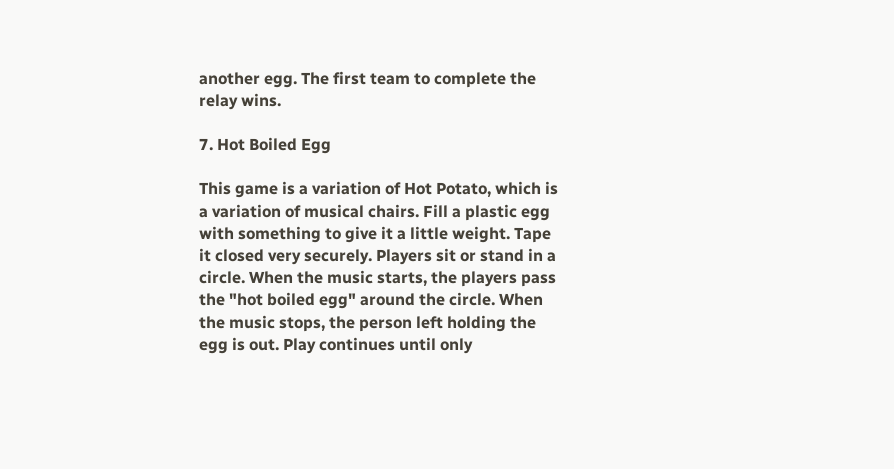another egg. The first team to complete the relay wins.

7. Hot Boiled Egg

This game is a variation of Hot Potato, which is a variation of musical chairs. Fill a plastic egg with something to give it a little weight. Tape it closed very securely. Players sit or stand in a circle. When the music starts, the players pass the "hot boiled egg" around the circle. When the music stops, the person left holding the egg is out. Play continues until only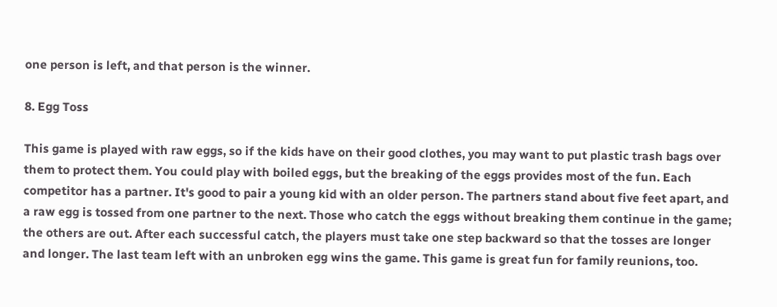one person is left, and that person is the winner.

8. Egg Toss

This game is played with raw eggs, so if the kids have on their good clothes, you may want to put plastic trash bags over them to protect them. You could play with boiled eggs, but the breaking of the eggs provides most of the fun. Each competitor has a partner. It's good to pair a young kid with an older person. The partners stand about five feet apart, and a raw egg is tossed from one partner to the next. Those who catch the eggs without breaking them continue in the game; the others are out. After each successful catch, the players must take one step backward so that the tosses are longer and longer. The last team left with an unbroken egg wins the game. This game is great fun for family reunions, too.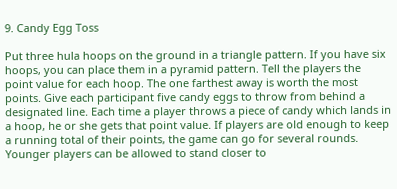9. Candy Egg Toss

Put three hula hoops on the ground in a triangle pattern. If you have six hoops, you can place them in a pyramid pattern. Tell the players the point value for each hoop. The one farthest away is worth the most points. Give each participant five candy eggs to throw from behind a designated line. Each time a player throws a piece of candy which lands in a hoop, he or she gets that point value. If players are old enough to keep a running total of their points, the game can go for several rounds. Younger players can be allowed to stand closer to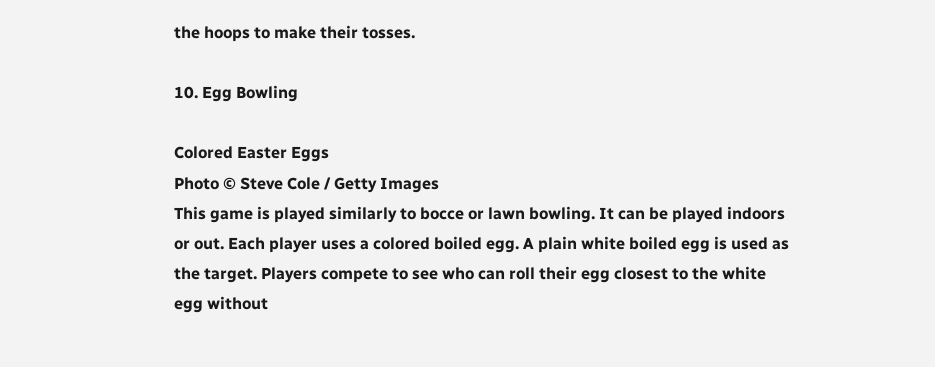the hoops to make their tosses.

10. Egg Bowling

Colored Easter Eggs
Photo © Steve Cole / Getty Images
This game is played similarly to bocce or lawn bowling. It can be played indoors or out. Each player uses a colored boiled egg. A plain white boiled egg is used as the target. Players compete to see who can roll their egg closest to the white egg without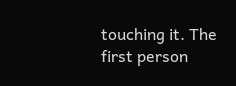touching it. The first person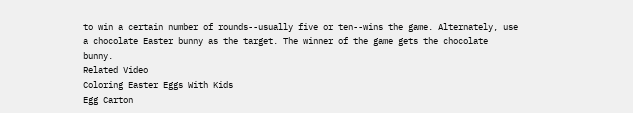to win a certain number of rounds--usually five or ten--wins the game. Alternately, use a chocolate Easter bunny as the target. The winner of the game gets the chocolate bunny.
Related Video
Coloring Easter Eggs With Kids
Egg Carton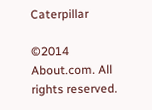Caterpillar

©2014 About.com. All rights reserved.